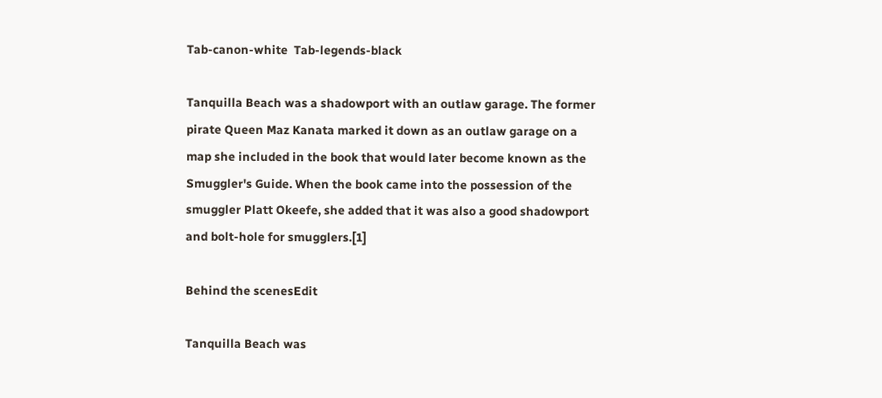Tab-canon-white  Tab-legends-black

Tanquilla Beach was a shadowport with an outlaw garage. The former pirate Queen Maz Kanata marked it down as an outlaw garage on a map she included in the book that would later become known as the Smuggler's Guide. When the book came into the possession of the smuggler Platt Okeefe, she added that it was also a good shadowport and bolt-hole for smugglers.[1]

Behind the scenesEdit

Tanquilla Beach was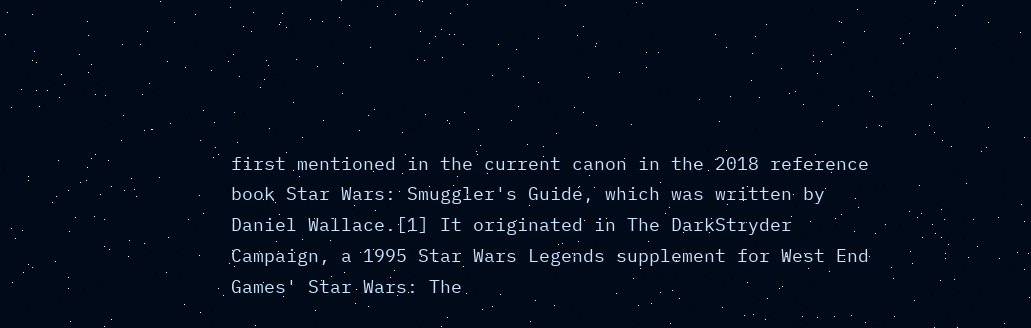first mentioned in the current canon in the 2018 reference book Star Wars: Smuggler's Guide, which was written by Daniel Wallace.[1] It originated in The DarkStryder Campaign, a 1995 Star Wars Legends supplement for West End Games' Star Wars: The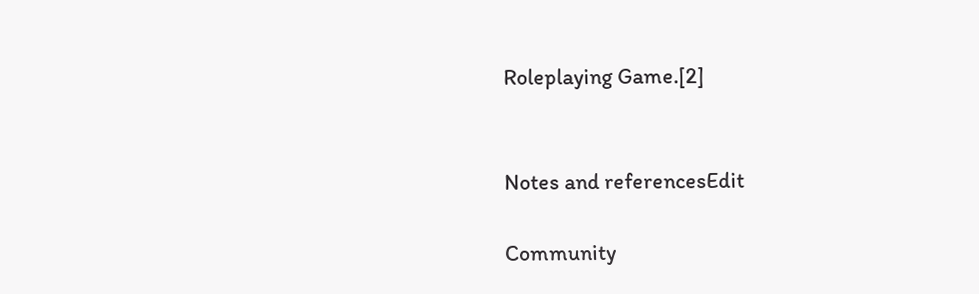Roleplaying Game.[2]


Notes and referencesEdit

Community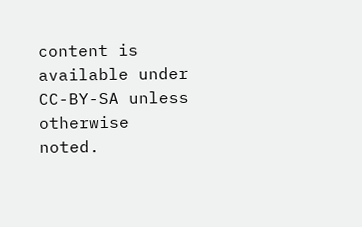content is available under CC-BY-SA unless otherwise noted.